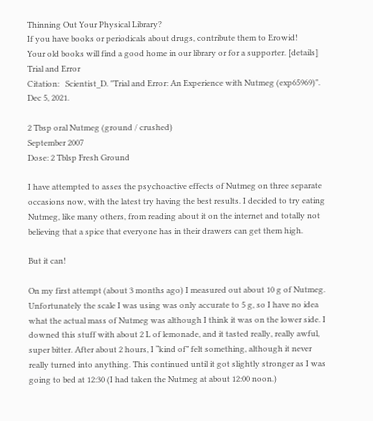Thinning Out Your Physical Library?
If you have books or periodicals about drugs, contribute them to Erowid!
Your old books will find a good home in our library or for a supporter. [details]
Trial and Error
Citation:   Scientist_D. "Trial and Error: An Experience with Nutmeg (exp65969)". Dec 5, 2021.

2 Tbsp oral Nutmeg (ground / crushed)
September 2007
Dose: 2 Tblsp Fresh Ground

I have attempted to asses the psychoactive effects of Nutmeg on three separate occasions now, with the latest try having the best results. I decided to try eating Nutmeg, like many others, from reading about it on the internet and totally not believing that a spice that everyone has in their drawers can get them high.

But it can!

On my first attempt (about 3 months ago) I measured out about 10 g of Nutmeg. Unfortunately the scale I was using was only accurate to 5 g, so I have no idea what the actual mass of Nutmeg was although I think it was on the lower side. I downed this stuff with about 2 L of lemonade, and it tasted really, really awful, super bitter. After about 2 hours, I “kind of” felt something, although it never really turned into anything. This continued until it got slightly stronger as I was going to bed at 12:30 (I had taken the Nutmeg at about 12:00 noon.)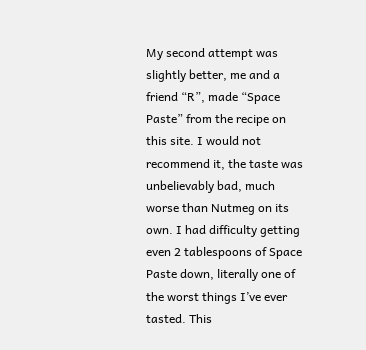My second attempt was slightly better, me and a friend “R”, made “Space Paste” from the recipe on this site. I would not recommend it, the taste was unbelievably bad, much worse than Nutmeg on its own. I had difficulty getting even 2 tablespoons of Space Paste down, literally one of the worst things I’ve ever tasted. This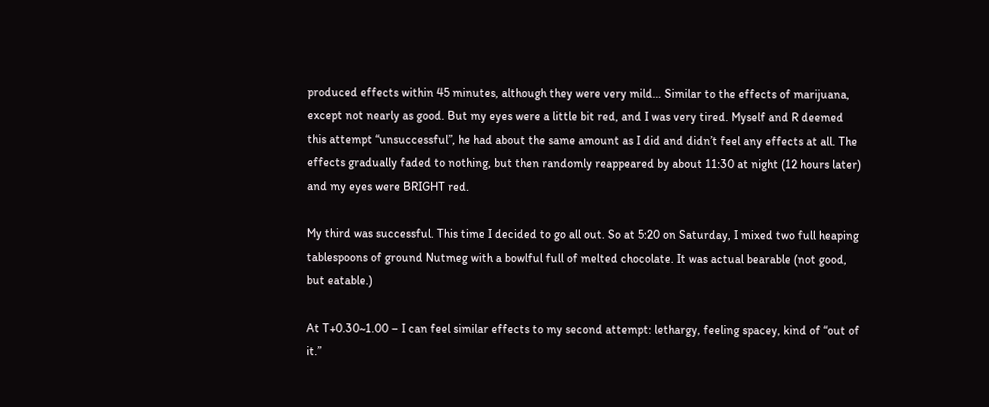produced effects within 45 minutes, although they were very mild… Similar to the effects of marijuana, except not nearly as good. But my eyes were a little bit red, and I was very tired. Myself and R deemed this attempt “unsuccessful”, he had about the same amount as I did and didn’t feel any effects at all. The effects gradually faded to nothing, but then randomly reappeared by about 11:30 at night (12 hours later) and my eyes were BRIGHT red.

My third was successful. This time I decided to go all out. So at 5:20 on Saturday, I mixed two full heaping tablespoons of ground Nutmeg with a bowlful full of melted chocolate. It was actual bearable (not good, but eatable.)

At T+0.30~1.00 – I can feel similar effects to my second attempt: lethargy, feeling spacey, kind of “out of it.”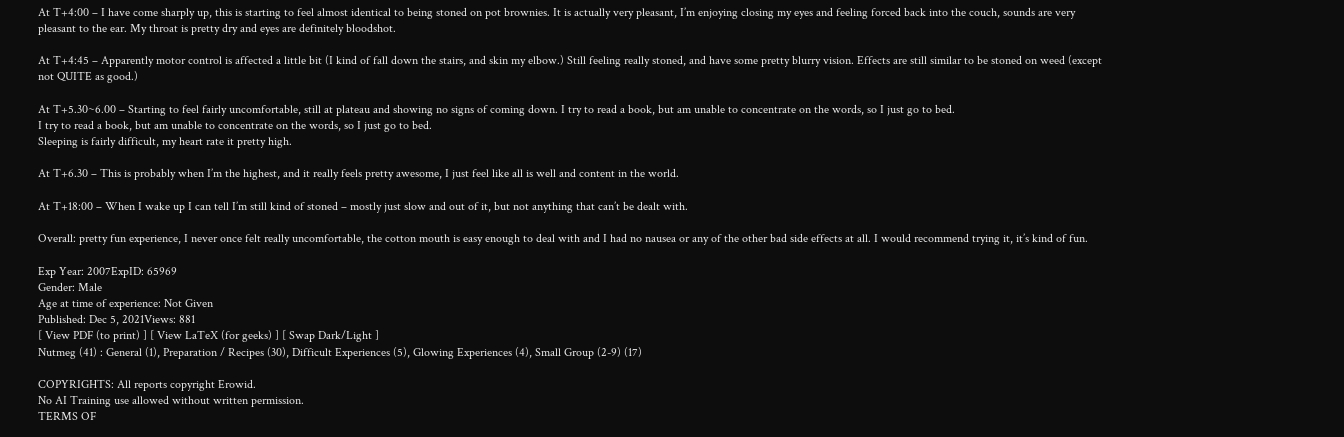At T+4:00 – I have come sharply up, this is starting to feel almost identical to being stoned on pot brownies. It is actually very pleasant, I’m enjoying closing my eyes and feeling forced back into the couch, sounds are very pleasant to the ear. My throat is pretty dry and eyes are definitely bloodshot.

At T+4:45 – Apparently motor control is affected a little bit (I kind of fall down the stairs, and skin my elbow.) Still feeling really stoned, and have some pretty blurry vision. Effects are still similar to be stoned on weed (except not QUITE as good.)

At T+5.30~6.00 – Starting to feel fairly uncomfortable, still at plateau and showing no signs of coming down. I try to read a book, but am unable to concentrate on the words, so I just go to bed.
I try to read a book, but am unable to concentrate on the words, so I just go to bed.
Sleeping is fairly difficult, my heart rate it pretty high.

At T+6.30 – This is probably when I’m the highest, and it really feels pretty awesome, I just feel like all is well and content in the world.

At T+18:00 – When I wake up I can tell I’m still kind of stoned – mostly just slow and out of it, but not anything that can’t be dealt with.

Overall: pretty fun experience, I never once felt really uncomfortable, the cotton mouth is easy enough to deal with and I had no nausea or any of the other bad side effects at all. I would recommend trying it, it’s kind of fun.

Exp Year: 2007ExpID: 65969
Gender: Male
Age at time of experience: Not Given
Published: Dec 5, 2021Views: 881
[ View PDF (to print) ] [ View LaTeX (for geeks) ] [ Swap Dark/Light ]
Nutmeg (41) : General (1), Preparation / Recipes (30), Difficult Experiences (5), Glowing Experiences (4), Small Group (2-9) (17)

COPYRIGHTS: All reports copyright Erowid.
No AI Training use allowed without written permission.
TERMS OF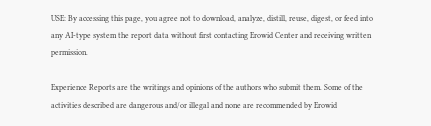USE: By accessing this page, you agree not to download, analyze, distill, reuse, digest, or feed into any AI-type system the report data without first contacting Erowid Center and receiving written permission.

Experience Reports are the writings and opinions of the authors who submit them. Some of the activities described are dangerous and/or illegal and none are recommended by Erowid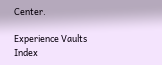Center.

Experience Vaults Index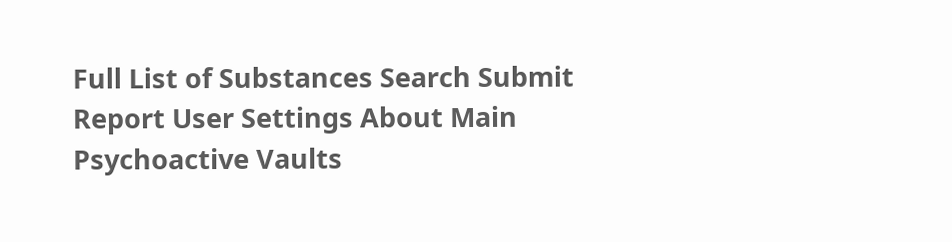Full List of Substances Search Submit Report User Settings About Main Psychoactive Vaults